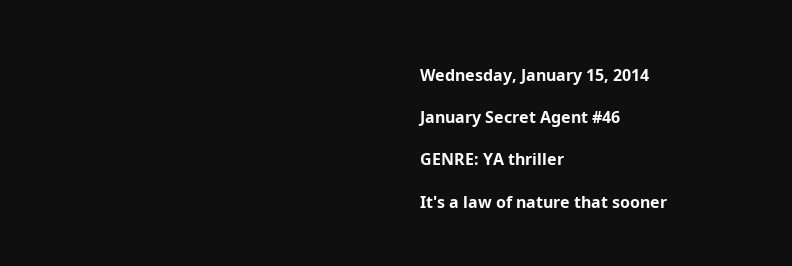Wednesday, January 15, 2014

January Secret Agent #46

GENRE: YA thriller

It's a law of nature that sooner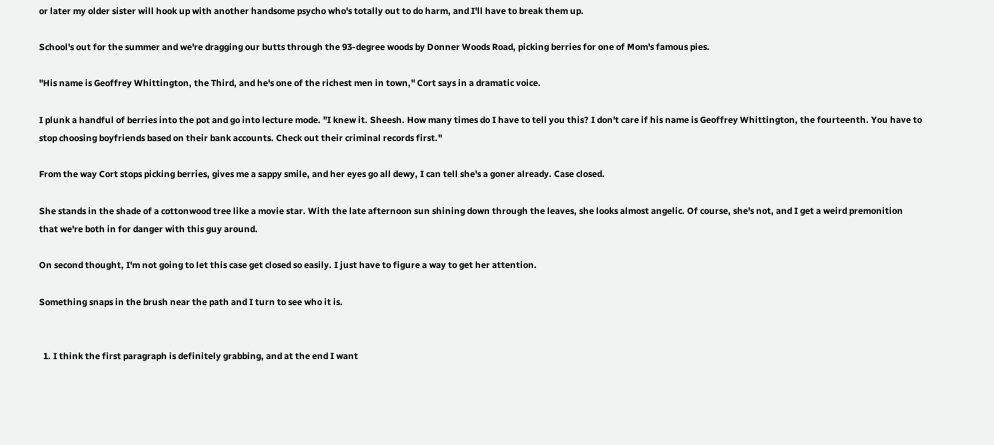or later my older sister will hook up with another handsome psycho who's totally out to do harm, and I'll have to break them up.

School's out for the summer and we're dragging our butts through the 93-degree woods by Donner Woods Road, picking berries for one of Mom's famous pies.

"His name is Geoffrey Whittington, the Third, and he's one of the richest men in town," Cort says in a dramatic voice.

I plunk a handful of berries into the pot and go into lecture mode. "I knew it. Sheesh. How many times do I have to tell you this? I don't care if his name is Geoffrey Whittington, the fourteenth. You have to stop choosing boyfriends based on their bank accounts. Check out their criminal records first."

From the way Cort stops picking berries, gives me a sappy smile, and her eyes go all dewy, I can tell she's a goner already. Case closed.

She stands in the shade of a cottonwood tree like a movie star. With the late afternoon sun shining down through the leaves, she looks almost angelic. Of course, she's not, and I get a weird premonition that we're both in for danger with this guy around.

On second thought, I'm not going to let this case get closed so easily. I just have to figure a way to get her attention.

Something snaps in the brush near the path and I turn to see who it is.


  1. I think the first paragraph is definitely grabbing, and at the end I want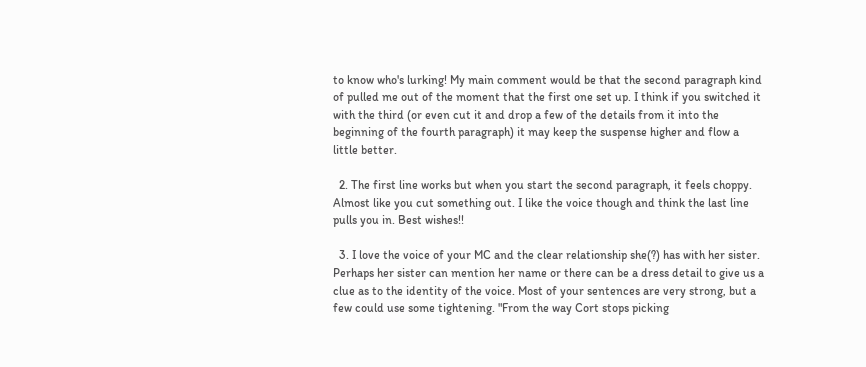to know who's lurking! My main comment would be that the second paragraph kind of pulled me out of the moment that the first one set up. I think if you switched it with the third (or even cut it and drop a few of the details from it into the beginning of the fourth paragraph) it may keep the suspense higher and flow a little better.

  2. The first line works but when you start the second paragraph, it feels choppy. Almost like you cut something out. I like the voice though and think the last line pulls you in. Best wishes!!

  3. I love the voice of your MC and the clear relationship she(?) has with her sister. Perhaps her sister can mention her name or there can be a dress detail to give us a clue as to the identity of the voice. Most of your sentences are very strong, but a few could use some tightening. "From the way Cort stops picking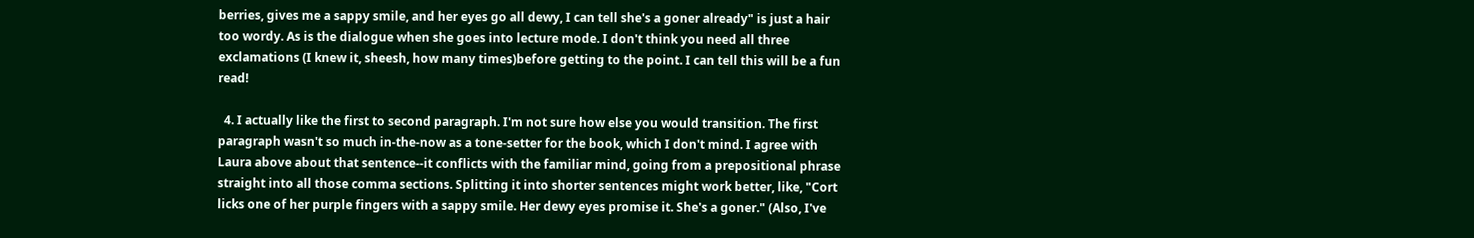berries, gives me a sappy smile, and her eyes go all dewy, I can tell she's a goner already" is just a hair too wordy. As is the dialogue when she goes into lecture mode. I don't think you need all three exclamations (I knew it, sheesh, how many times)before getting to the point. I can tell this will be a fun read!

  4. I actually like the first to second paragraph. I'm not sure how else you would transition. The first paragraph wasn't so much in-the-now as a tone-setter for the book, which I don't mind. I agree with Laura above about that sentence--it conflicts with the familiar mind, going from a prepositional phrase straight into all those comma sections. Splitting it into shorter sentences might work better, like, "Cort licks one of her purple fingers with a sappy smile. Her dewy eyes promise it. She's a goner." (Also, I've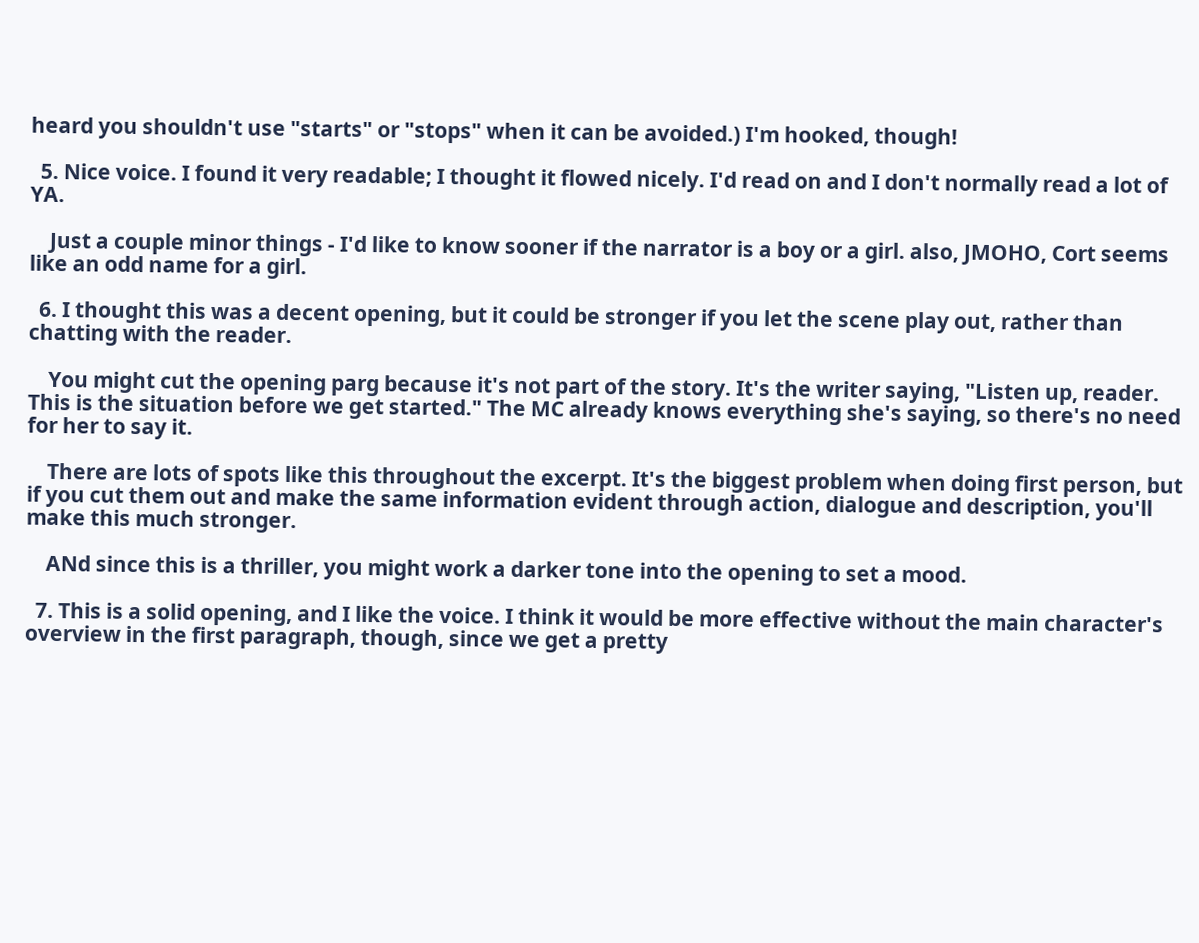heard you shouldn't use "starts" or "stops" when it can be avoided.) I'm hooked, though!

  5. Nice voice. I found it very readable; I thought it flowed nicely. I'd read on and I don't normally read a lot of YA.

    Just a couple minor things - I'd like to know sooner if the narrator is a boy or a girl. also, JMOHO, Cort seems like an odd name for a girl.

  6. I thought this was a decent opening, but it could be stronger if you let the scene play out, rather than chatting with the reader.

    You might cut the opening parg because it's not part of the story. It's the writer saying, "Listen up, reader. This is the situation before we get started." The MC already knows everything she's saying, so there's no need for her to say it.

    There are lots of spots like this throughout the excerpt. It's the biggest problem when doing first person, but if you cut them out and make the same information evident through action, dialogue and description, you'll make this much stronger.

    ANd since this is a thriller, you might work a darker tone into the opening to set a mood.

  7. This is a solid opening, and I like the voice. I think it would be more effective without the main character's overview in the first paragraph, though, since we get a pretty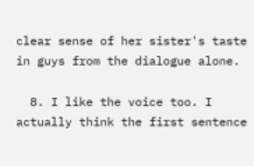clear sense of her sister's taste in guys from the dialogue alone.

  8. I like the voice too. I actually think the first sentence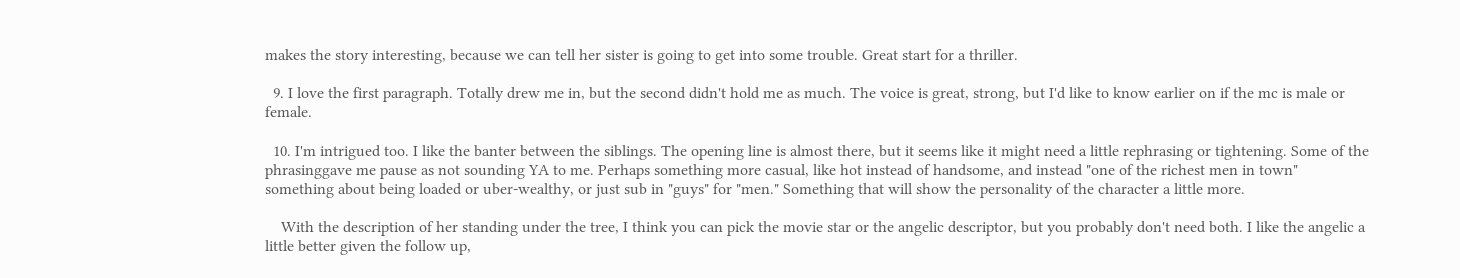makes the story interesting, because we can tell her sister is going to get into some trouble. Great start for a thriller.

  9. I love the first paragraph. Totally drew me in, but the second didn't hold me as much. The voice is great, strong, but I'd like to know earlier on if the mc is male or female.

  10. I'm intrigued too. I like the banter between the siblings. The opening line is almost there, but it seems like it might need a little rephrasing or tightening. Some of the phrasinggave me pause as not sounding YA to me. Perhaps something more casual, like hot instead of handsome, and instead "one of the richest men in town" something about being loaded or uber-wealthy, or just sub in "guys" for "men." Something that will show the personality of the character a little more.

    With the description of her standing under the tree, I think you can pick the movie star or the angelic descriptor, but you probably don't need both. I like the angelic a little better given the follow up,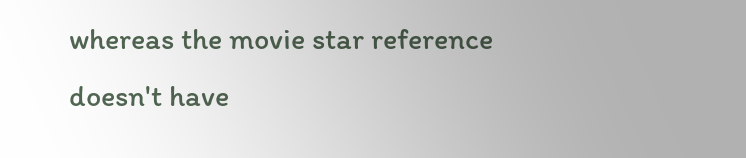whereas the movie star reference doesn't have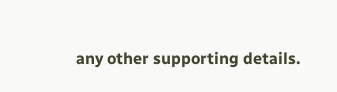any other supporting details.